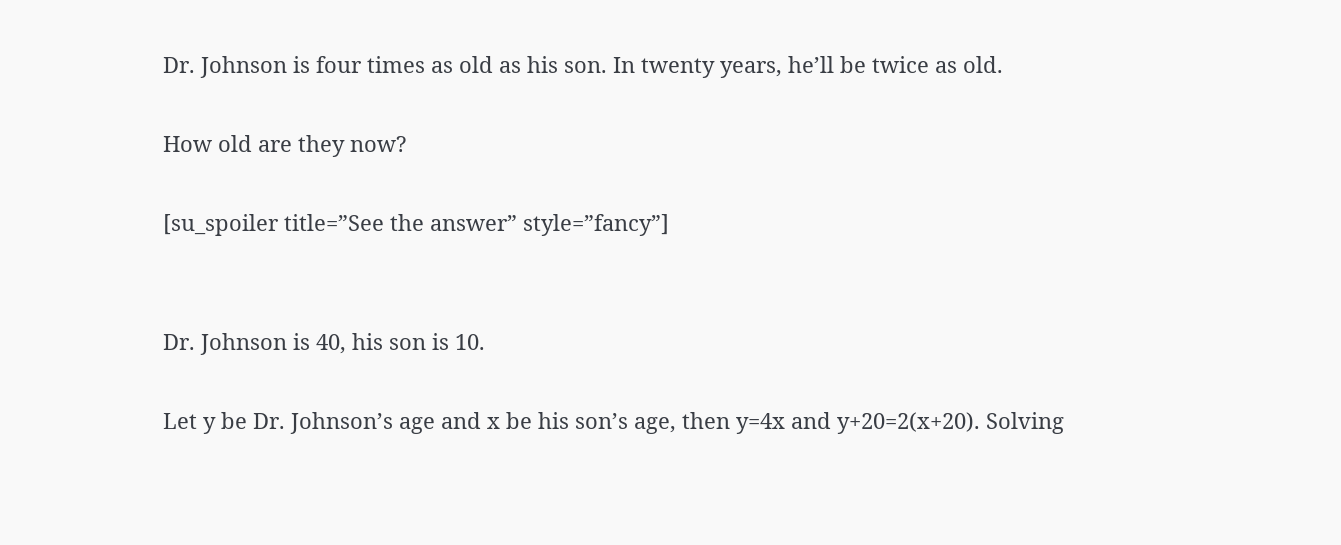Dr. Johnson is four times as old as his son. In twenty years, he’ll be twice as old.

How old are they now?

[su_spoiler title=”See the answer” style=”fancy”]


Dr. Johnson is 40, his son is 10.

Let y be Dr. Johnson’s age and x be his son’s age, then y=4x and y+20=2(x+20). Solving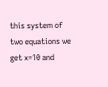this system of two equations we get x=10 and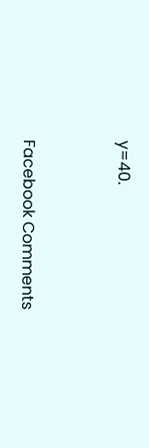y=40.


Facebook Comments